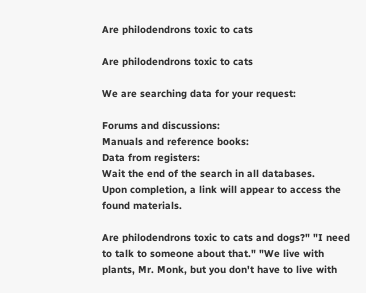Are philodendrons toxic to cats

Are philodendrons toxic to cats

We are searching data for your request:

Forums and discussions:
Manuals and reference books:
Data from registers:
Wait the end of the search in all databases.
Upon completion, a link will appear to access the found materials.

Are philodendrons toxic to cats and dogs?" "I need to talk to someone about that." "We live with plants, Mr. Monk, but you don't have to live with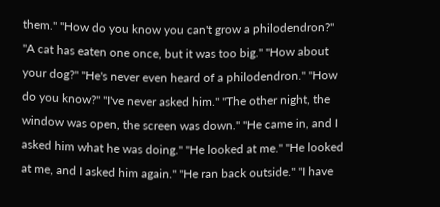them." "How do you know you can't grow a philodendron?" "A cat has eaten one once, but it was too big." "How about your dog?" "He's never even heard of a philodendron." "How do you know?" "I've never asked him." "The other night, the window was open, the screen was down." "He came in, and I asked him what he was doing." "He looked at me." "He looked at me, and I asked him again." "He ran back outside." "I have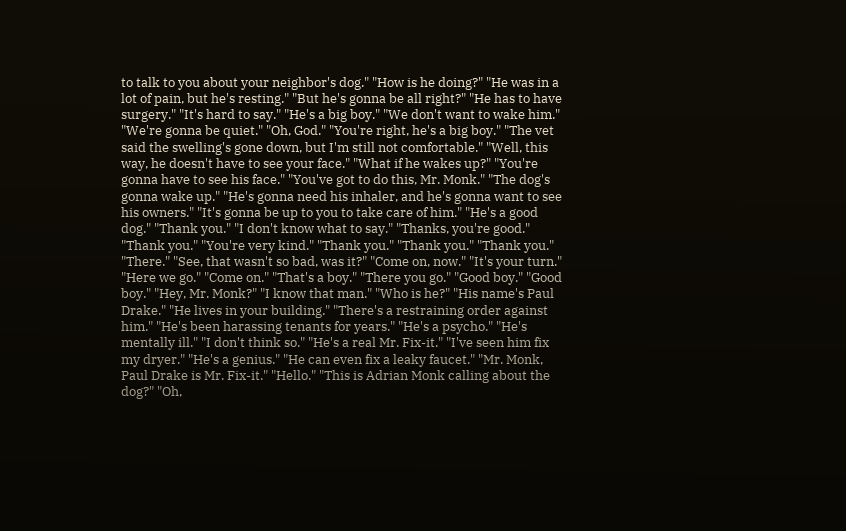to talk to you about your neighbor's dog." "How is he doing?" "He was in a lot of pain, but he's resting." "But he's gonna be all right?" "He has to have surgery." "It's hard to say." "He's a big boy." "We don't want to wake him." "We're gonna be quiet." "Oh, God." "You're right, he's a big boy." "The vet said the swelling's gone down, but I'm still not comfortable." "Well, this way, he doesn't have to see your face." "What if he wakes up?" "You're gonna have to see his face." "You've got to do this, Mr. Monk." "The dog's gonna wake up." "He's gonna need his inhaler, and he's gonna want to see his owners." "It's gonna be up to you to take care of him." "He's a good dog." "Thank you." "I don't know what to say." "Thanks, you're good." "Thank you." "You're very kind." "Thank you." "Thank you." "Thank you." "There." "See, that wasn't so bad, was it?" "Come on, now." "It's your turn." "Here we go." "Come on." "That's a boy." "There you go." "Good boy." "Good boy." "Hey, Mr. Monk?" "I know that man." "Who is he?" "His name's Paul Drake." "He lives in your building." "There's a restraining order against him." "He's been harassing tenants for years." "He's a psycho." "He's mentally ill." "I don't think so." "He's a real Mr. Fix-it." "I've seen him fix my dryer." "He's a genius." "He can even fix a leaky faucet." "Mr. Monk, Paul Drake is Mr. Fix-it." "Hello." "This is Adrian Monk calling about the dog?" "Oh,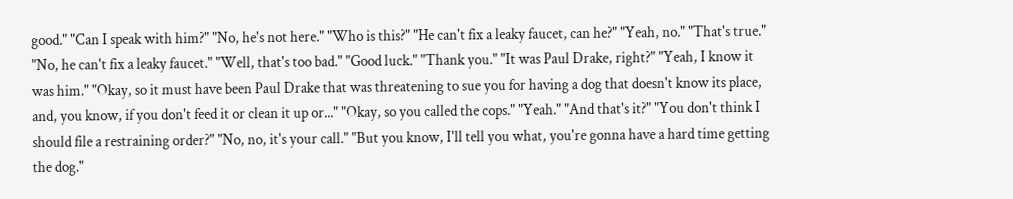good." "Can I speak with him?" "No, he's not here." "Who is this?" "He can't fix a leaky faucet, can he?" "Yeah, no." "That's true." "No, he can't fix a leaky faucet." "Well, that's too bad." "Good luck." "Thank you." "It was Paul Drake, right?" "Yeah, I know it was him." "Okay, so it must have been Paul Drake that was threatening to sue you for having a dog that doesn't know its place, and, you know, if you don't feed it or clean it up or..." "Okay, so you called the cops." "Yeah." "And that's it?" "You don't think I should file a restraining order?" "No, no, it's your call." "But you know, I'll tell you what, you're gonna have a hard time getting the dog."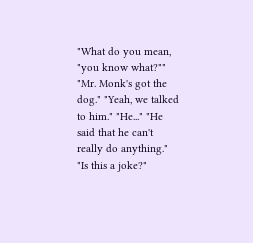"What do you mean, "you know what?"" "Mr. Monk's got the dog." "Yeah, we talked to him." "He..." "He said that he can't really do anything." "Is this a joke?"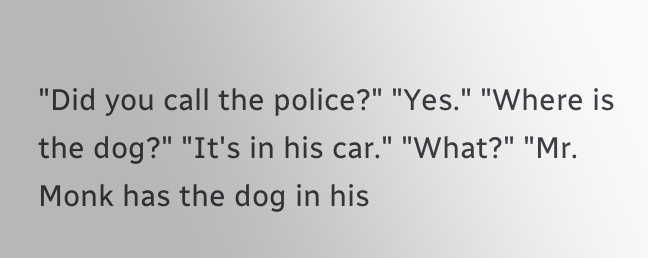"Did you call the police?" "Yes." "Where is the dog?" "It's in his car." "What?" "Mr. Monk has the dog in his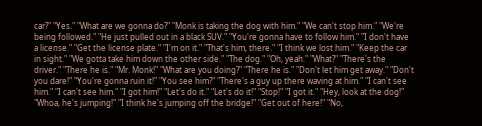car?" "Yes." "What are we gonna do?" "Monk is taking the dog with him." "We can't stop him." "We're being followed." "He just pulled out in a black SUV." "You're gonna have to follow him." "I don't have a license." "Get the license plate." "I'm on it." "That's him, there." "I think we lost him." "Keep the car in sight." "We gotta take him down the other side." "The dog." "Oh, yeah." "What?" "There's the driver." "There he is." "Mr. Monk!" "What are you doing?" "There he is." "Don't let him get away." "Don't you dare!" "You're gonna ruin it!" "You see him?" "There's a guy up there waving at him." "I can't see him." "I can't see him." "I got him!" "Let's do it." "Let's do it!" "Stop!" "I got it." "Hey, look at the dog!" "Whoa, he's jumping!" "I think he's jumping off the bridge!" "Get out of here!" "No,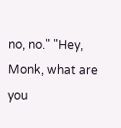no, no." "Hey, Monk, what are you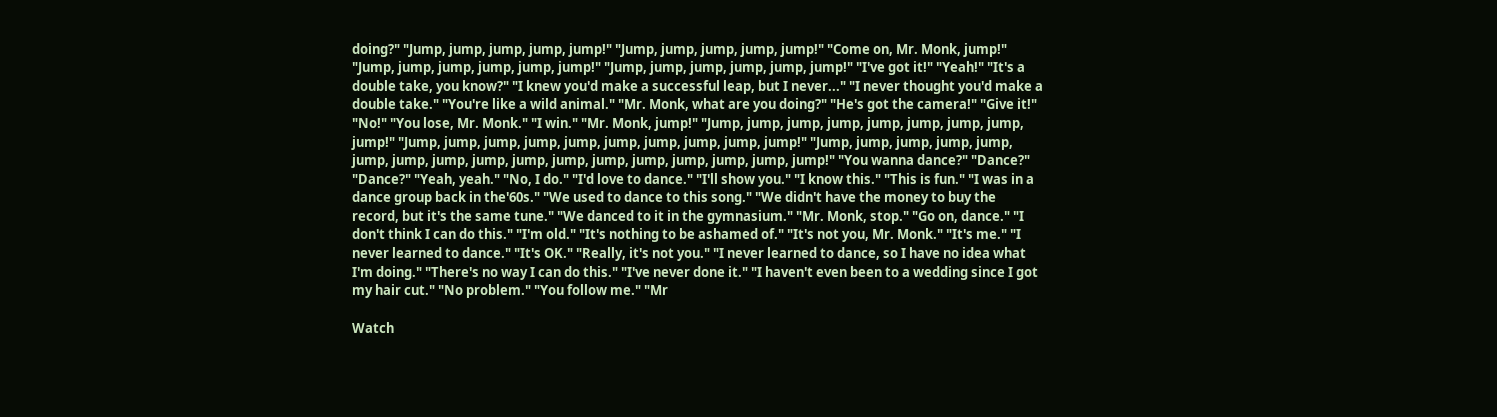doing?" "Jump, jump, jump, jump, jump!" "Jump, jump, jump, jump, jump!" "Come on, Mr. Monk, jump!" "Jump, jump, jump, jump, jump, jump!" "Jump, jump, jump, jump, jump, jump!" "I've got it!" "Yeah!" "It's a double take, you know?" "I knew you'd make a successful leap, but I never..." "I never thought you'd make a double take." "You're like a wild animal." "Mr. Monk, what are you doing?" "He's got the camera!" "Give it!" "No!" "You lose, Mr. Monk." "I win." "Mr. Monk, jump!" "Jump, jump, jump, jump, jump, jump, jump, jump, jump!" "Jump, jump, jump, jump, jump, jump, jump, jump, jump, jump!" "Jump, jump, jump, jump, jump, jump, jump, jump, jump, jump, jump, jump, jump, jump, jump, jump, jump!" "You wanna dance?" "Dance?" "Dance?" "Yeah, yeah." "No, I do." "I'd love to dance." "I'll show you." "I know this." "This is fun." "I was in a dance group back in the'60s." "We used to dance to this song." "We didn't have the money to buy the record, but it's the same tune." "We danced to it in the gymnasium." "Mr. Monk, stop." "Go on, dance." "I don't think I can do this." "I'm old." "It's nothing to be ashamed of." "It's not you, Mr. Monk." "It's me." "I never learned to dance." "It's OK." "Really, it's not you." "I never learned to dance, so I have no idea what I'm doing." "There's no way I can do this." "I've never done it." "I haven't even been to a wedding since I got my hair cut." "No problem." "You follow me." "Mr

Watch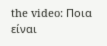the video: Ποια είναι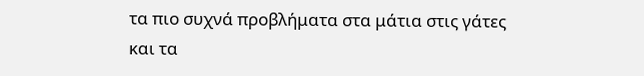τα πιο συχνά προβλήματα στα μάτια στις γάτες και τα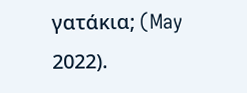γατάκια; (May 2022).